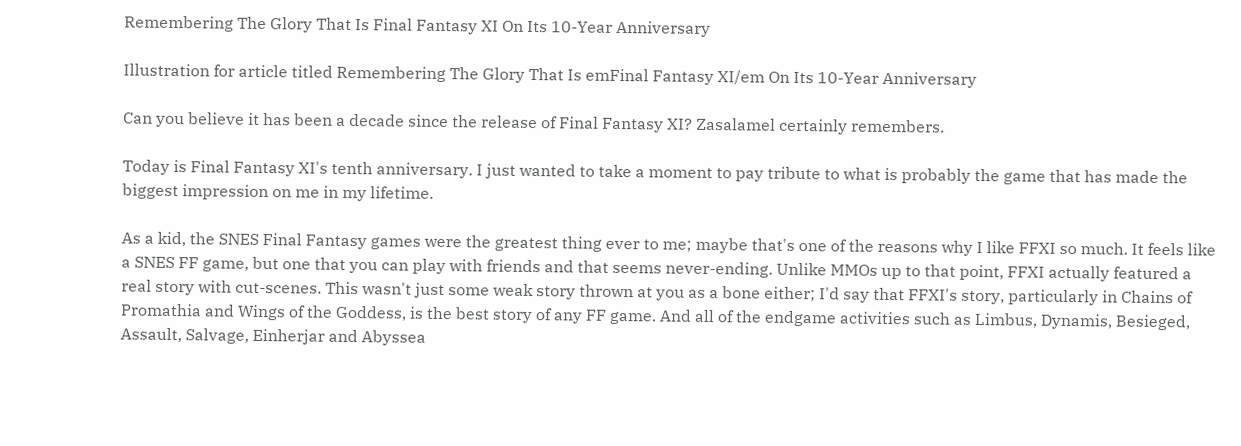Remembering The Glory That Is Final Fantasy XI On Its 10-Year Anniversary

Illustration for article titled Remembering The Glory That Is emFinal Fantasy XI/em On Its 10-Year Anniversary

Can you believe it has been a decade since the release of Final Fantasy XI? Zasalamel certainly remembers.

Today is Final Fantasy XI's tenth anniversary. I just wanted to take a moment to pay tribute to what is probably the game that has made the biggest impression on me in my lifetime.

As a kid, the SNES Final Fantasy games were the greatest thing ever to me; maybe that's one of the reasons why I like FFXI so much. It feels like a SNES FF game, but one that you can play with friends and that seems never-ending. Unlike MMOs up to that point, FFXI actually featured a real story with cut-scenes. This wasn't just some weak story thrown at you as a bone either; I'd say that FFXI's story, particularly in Chains of Promathia and Wings of the Goddess, is the best story of any FF game. And all of the endgame activities such as Limbus, Dynamis, Besieged, Assault, Salvage, Einherjar and Abyssea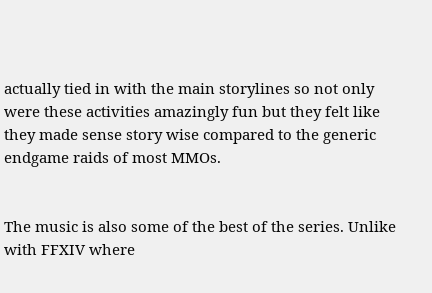actually tied in with the main storylines so not only were these activities amazingly fun but they felt like they made sense story wise compared to the generic endgame raids of most MMOs.


The music is also some of the best of the series. Unlike with FFXIV where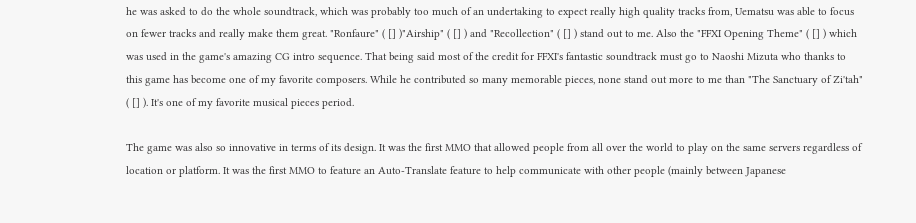he was asked to do the whole soundtrack, which was probably too much of an undertaking to expect really high quality tracks from, Uematsu was able to focus on fewer tracks and really make them great. "Ronfaure" ( [] )"Airship" ( [] ) and "Recollection" ( [] ) stand out to me. Also the "FFXI Opening Theme" ( [] ) which was used in the game's amazing CG intro sequence. That being said most of the credit for FFXI's fantastic soundtrack must go to Naoshi Mizuta who thanks to this game has become one of my favorite composers. While he contributed so many memorable pieces, none stand out more to me than "The Sanctuary of Zi'tah" ( [] ). It's one of my favorite musical pieces period.

The game was also so innovative in terms of its design. It was the first MMO that allowed people from all over the world to play on the same servers regardless of location or platform. It was the first MMO to feature an Auto-Translate feature to help communicate with other people (mainly between Japanese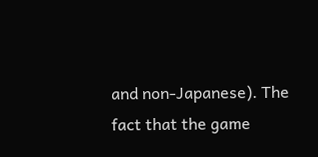and non-Japanese). The fact that the game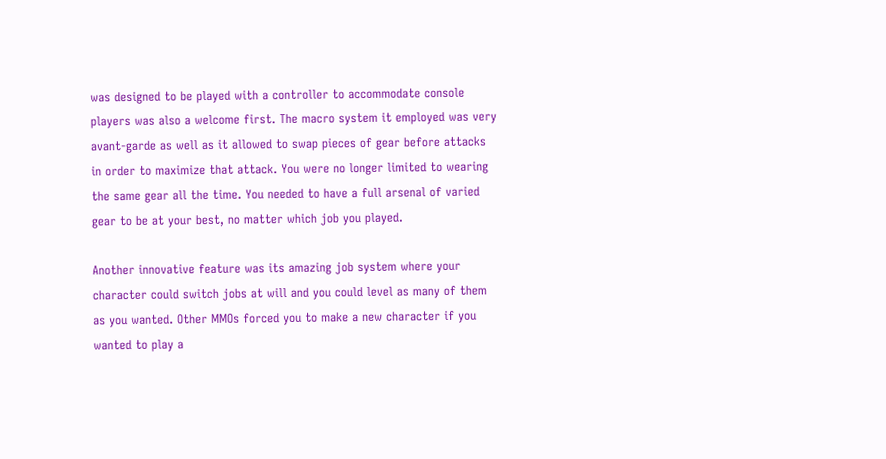was designed to be played with a controller to accommodate console players was also a welcome first. The macro system it employed was very avant-garde as well as it allowed to swap pieces of gear before attacks in order to maximize that attack. You were no longer limited to wearing the same gear all the time. You needed to have a full arsenal of varied gear to be at your best, no matter which job you played.

Another innovative feature was its amazing job system where your character could switch jobs at will and you could level as many of them as you wanted. Other MMOs forced you to make a new character if you wanted to play a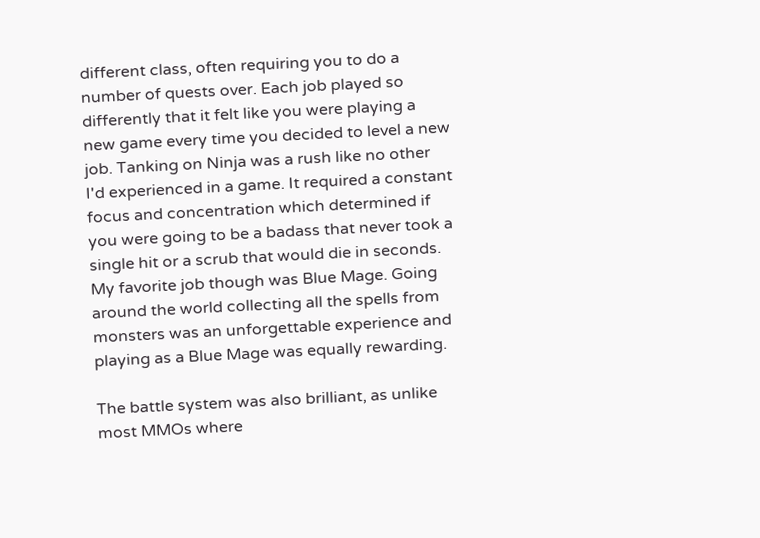different class, often requiring you to do a number of quests over. Each job played so differently that it felt like you were playing a new game every time you decided to level a new job. Tanking on Ninja was a rush like no other I'd experienced in a game. It required a constant focus and concentration which determined if you were going to be a badass that never took a single hit or a scrub that would die in seconds. My favorite job though was Blue Mage. Going around the world collecting all the spells from monsters was an unforgettable experience and playing as a Blue Mage was equally rewarding.

The battle system was also brilliant, as unlike most MMOs where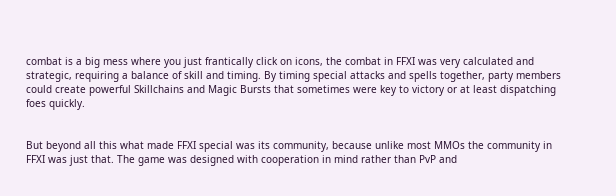combat is a big mess where you just frantically click on icons, the combat in FFXI was very calculated and strategic, requiring a balance of skill and timing. By timing special attacks and spells together, party members could create powerful Skillchains and Magic Bursts that sometimes were key to victory or at least dispatching foes quickly.


But beyond all this what made FFXI special was its community, because unlike most MMOs the community in FFXI was just that. The game was designed with cooperation in mind rather than PvP and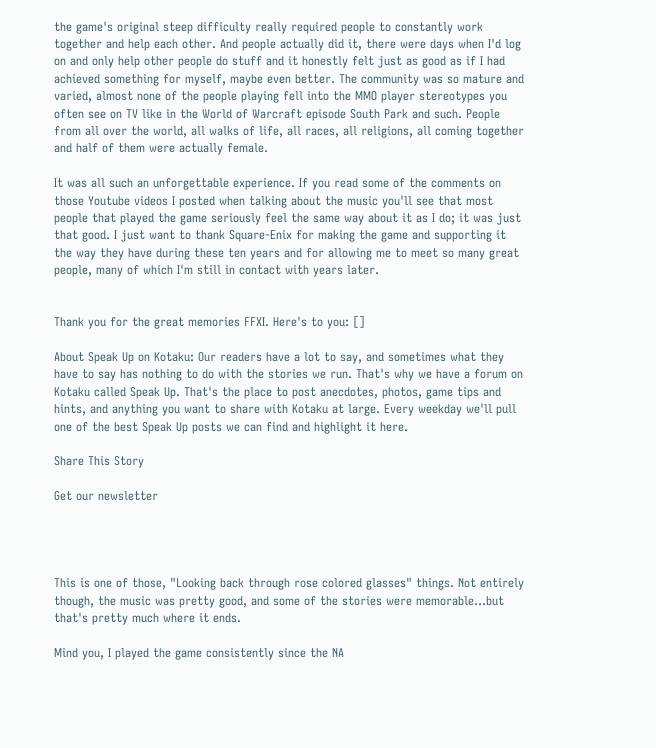the game's original steep difficulty really required people to constantly work together and help each other. And people actually did it, there were days when I'd log on and only help other people do stuff and it honestly felt just as good as if I had achieved something for myself, maybe even better. The community was so mature and varied, almost none of the people playing fell into the MMO player stereotypes you often see on TV like in the World of Warcraft episode South Park and such. People from all over the world, all walks of life, all races, all religions, all coming together and half of them were actually female.

It was all such an unforgettable experience. If you read some of the comments on those Youtube videos I posted when talking about the music you'll see that most people that played the game seriously feel the same way about it as I do; it was just that good. I just want to thank Square-Enix for making the game and supporting it the way they have during these ten years and for allowing me to meet so many great people, many of which I'm still in contact with years later.


Thank you for the great memories FFXI. Here's to you: []

About Speak Up on Kotaku: Our readers have a lot to say, and sometimes what they have to say has nothing to do with the stories we run. That's why we have a forum on Kotaku called Speak Up. That's the place to post anecdotes, photos, game tips and hints, and anything you want to share with Kotaku at large. Every weekday we'll pull one of the best Speak Up posts we can find and highlight it here.

Share This Story

Get our newsletter




This is one of those, "Looking back through rose colored glasses" things. Not entirely though, the music was pretty good, and some of the stories were memorable...but that's pretty much where it ends.

Mind you, I played the game consistently since the NA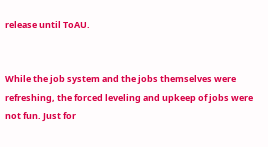release until ToAU.


While the job system and the jobs themselves were refreshing, the forced leveling and upkeep of jobs were not fun. Just for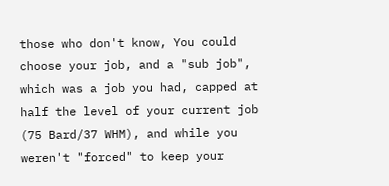those who don't know, You could choose your job, and a "sub job", which was a job you had, capped at half the level of your current job (75 Bard/37 WHM), and while you weren't "forced" to keep your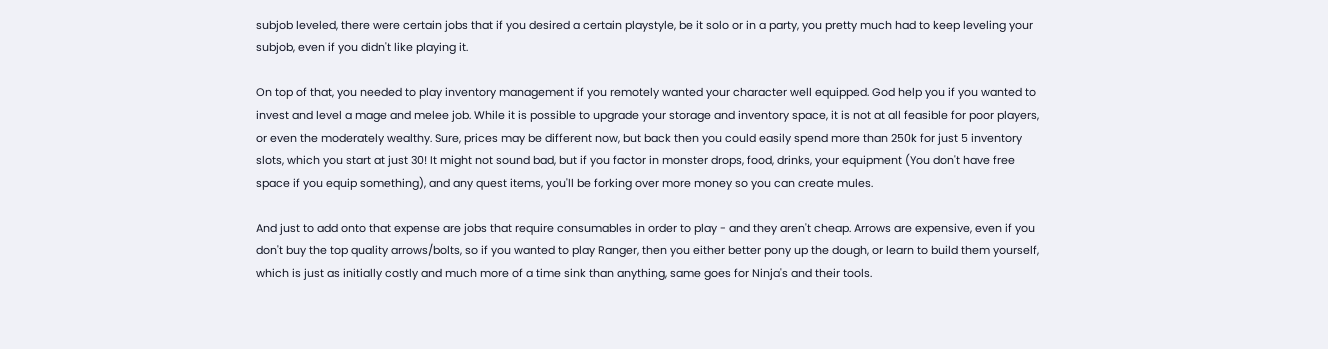subjob leveled, there were certain jobs that if you desired a certain playstyle, be it solo or in a party, you pretty much had to keep leveling your subjob, even if you didn't like playing it.

On top of that, you needed to play inventory management if you remotely wanted your character well equipped. God help you if you wanted to invest and level a mage and melee job. While it is possible to upgrade your storage and inventory space, it is not at all feasible for poor players, or even the moderately wealthy. Sure, prices may be different now, but back then you could easily spend more than 250k for just 5 inventory slots, which you start at just 30! It might not sound bad, but if you factor in monster drops, food, drinks, your equipment (You don't have free space if you equip something), and any quest items, you'll be forking over more money so you can create mules.

And just to add onto that expense are jobs that require consumables in order to play - and they aren't cheap. Arrows are expensive, even if you don't buy the top quality arrows/bolts, so if you wanted to play Ranger, then you either better pony up the dough, or learn to build them yourself, which is just as initially costly and much more of a time sink than anything, same goes for Ninja's and their tools.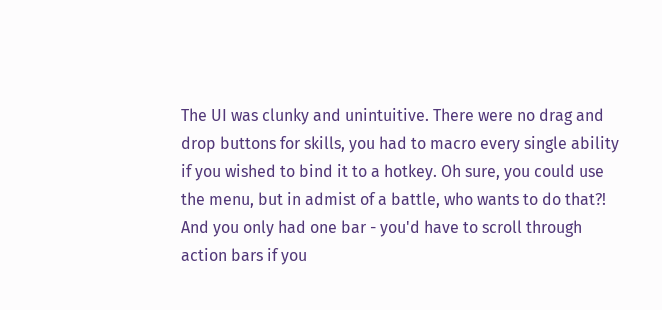The UI was clunky and unintuitive. There were no drag and drop buttons for skills, you had to macro every single ability if you wished to bind it to a hotkey. Oh sure, you could use the menu, but in admist of a battle, who wants to do that?! And you only had one bar - you'd have to scroll through action bars if you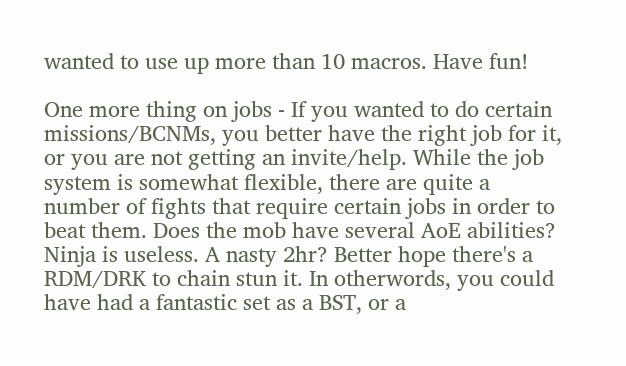wanted to use up more than 10 macros. Have fun!

One more thing on jobs - If you wanted to do certain missions/BCNMs, you better have the right job for it, or you are not getting an invite/help. While the job system is somewhat flexible, there are quite a number of fights that require certain jobs in order to beat them. Does the mob have several AoE abilities? Ninja is useless. A nasty 2hr? Better hope there's a RDM/DRK to chain stun it. In otherwords, you could have had a fantastic set as a BST, or a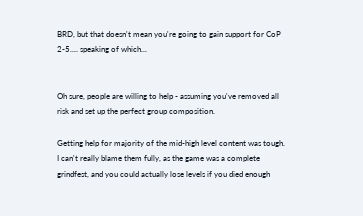BRD, but that doesn't mean you're going to gain support for CoP 2-5.... speaking of which...


Oh sure, people are willing to help - assuming you've removed all risk and set up the perfect group composition.

Getting help for majority of the mid-high level content was tough. I can't really blame them fully, as the game was a complete grindfest, and you could actually lose levels if you died enough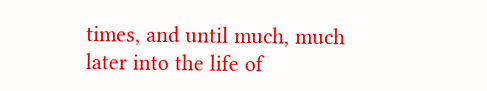times, and until much, much later into the life of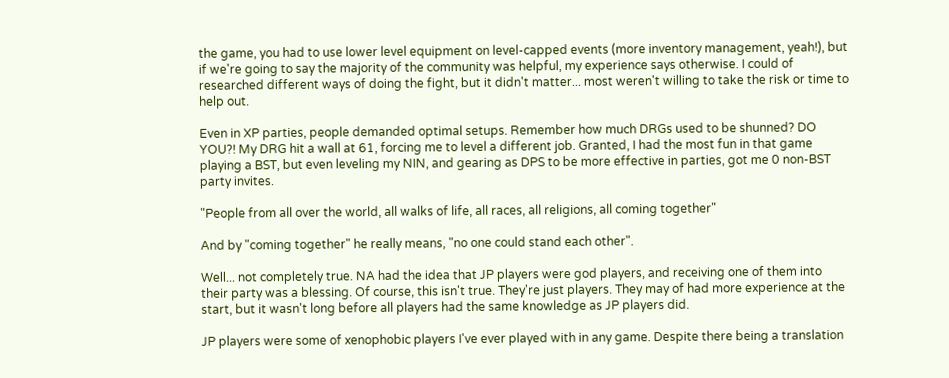the game, you had to use lower level equipment on level-capped events (more inventory management, yeah!), but if we're going to say the majority of the community was helpful, my experience says otherwise. I could of researched different ways of doing the fight, but it didn't matter... most weren't willing to take the risk or time to help out.

Even in XP parties, people demanded optimal setups. Remember how much DRGs used to be shunned? DO YOU?! My DRG hit a wall at 61, forcing me to level a different job. Granted, I had the most fun in that game playing a BST, but even leveling my NIN, and gearing as DPS to be more effective in parties, got me 0 non-BST party invites.

"People from all over the world, all walks of life, all races, all religions, all coming together"

And by "coming together" he really means, "no one could stand each other".

Well... not completely true. NA had the idea that JP players were god players, and receiving one of them into their party was a blessing. Of course, this isn't true. They're just players. They may of had more experience at the start, but it wasn't long before all players had the same knowledge as JP players did.

JP players were some of xenophobic players I've ever played with in any game. Despite there being a translation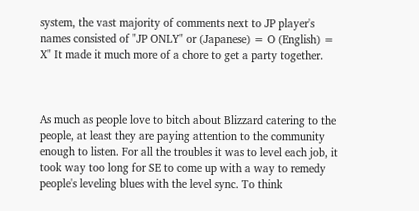system, the vast majority of comments next to JP player's names consisted of "JP ONLY" or (Japanese) = O (English) = X" It made it much more of a chore to get a party together.



As much as people love to bitch about Blizzard catering to the people, at least they are paying attention to the community enough to listen. For all the troubles it was to level each job, it took way too long for SE to come up with a way to remedy people's leveling blues with the level sync. To think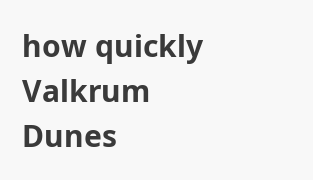how quickly Valkrum Dunes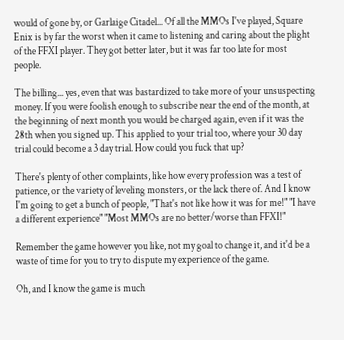would of gone by, or Garlaige Citadel... Of all the MMOs I've played, Square Enix is by far the worst when it came to listening and caring about the plight of the FFXI player. They got better later, but it was far too late for most people.

The billing... yes, even that was bastardized to take more of your unsuspecting money. If you were foolish enough to subscribe near the end of the month, at the beginning of next month you would be charged again, even if it was the 28th when you signed up. This applied to your trial too, where your 30 day trial could become a 3 day trial. How could you fuck that up?

There's plenty of other complaints, like how every profession was a test of patience, or the variety of leveling monsters, or the lack there of. And I know I'm going to get a bunch of people, "That's not like how it was for me!" "I have a different experience" "Most MMOs are no better/worse than FFXI!"

Remember the game however you like, not my goal to change it, and it'd be a waste of time for you to try to dispute my experience of the game.

Oh, and I know the game is much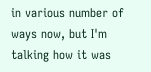in various number of ways now, but I'm talking how it was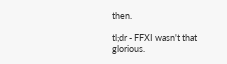then.

tl;dr - FFXI wasn't that glorious.